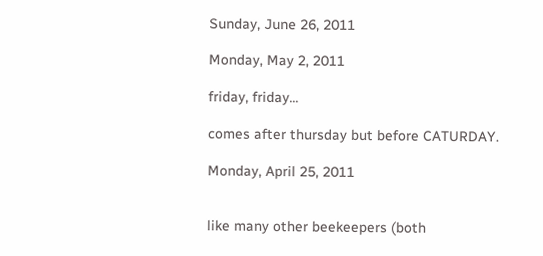Sunday, June 26, 2011

Monday, May 2, 2011

friday, friday...

comes after thursday but before CATURDAY.

Monday, April 25, 2011


like many other beekeepers (both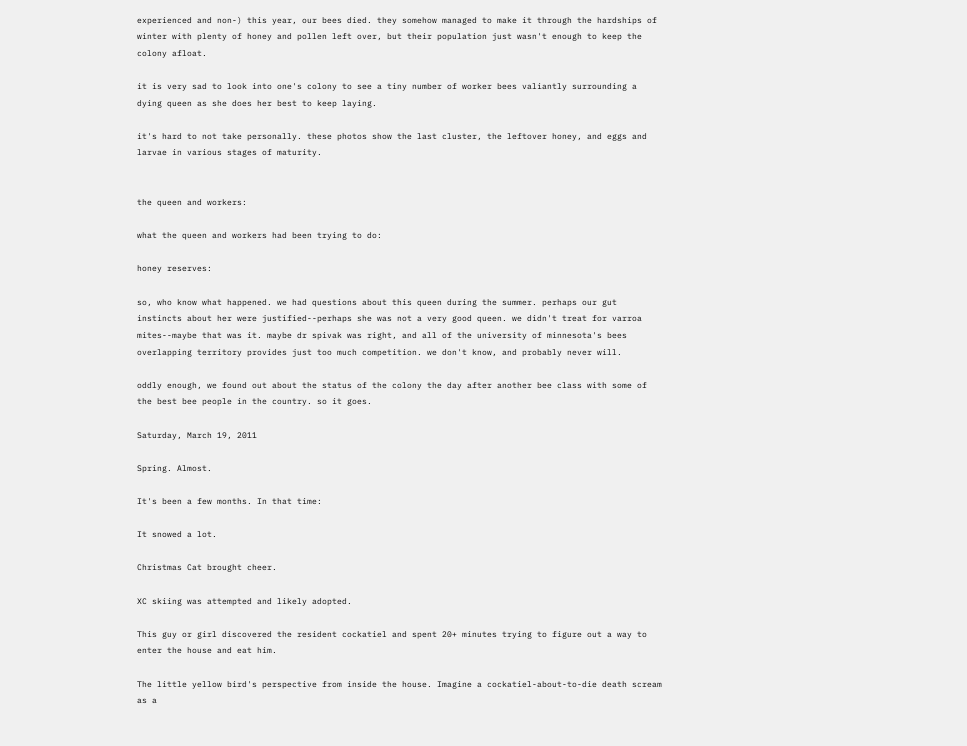experienced and non-) this year, our bees died. they somehow managed to make it through the hardships of winter with plenty of honey and pollen left over, but their population just wasn't enough to keep the colony afloat.

it is very sad to look into one's colony to see a tiny number of worker bees valiantly surrounding a dying queen as she does her best to keep laying.

it's hard to not take personally. these photos show the last cluster, the leftover honey, and eggs and larvae in various stages of maturity.


the queen and workers:

what the queen and workers had been trying to do:

honey reserves:

so, who know what happened. we had questions about this queen during the summer. perhaps our gut instincts about her were justified--perhaps she was not a very good queen. we didn't treat for varroa mites--maybe that was it. maybe dr spivak was right, and all of the university of minnesota's bees overlapping territory provides just too much competition. we don't know, and probably never will.

oddly enough, we found out about the status of the colony the day after another bee class with some of the best bee people in the country. so it goes.

Saturday, March 19, 2011

Spring. Almost.

It's been a few months. In that time:

It snowed a lot.

Christmas Cat brought cheer.

XC skiing was attempted and likely adopted.

This guy or girl discovered the resident cockatiel and spent 20+ minutes trying to figure out a way to enter the house and eat him.

The little yellow bird's perspective from inside the house. Imagine a cockatiel-about-to-die death scream as a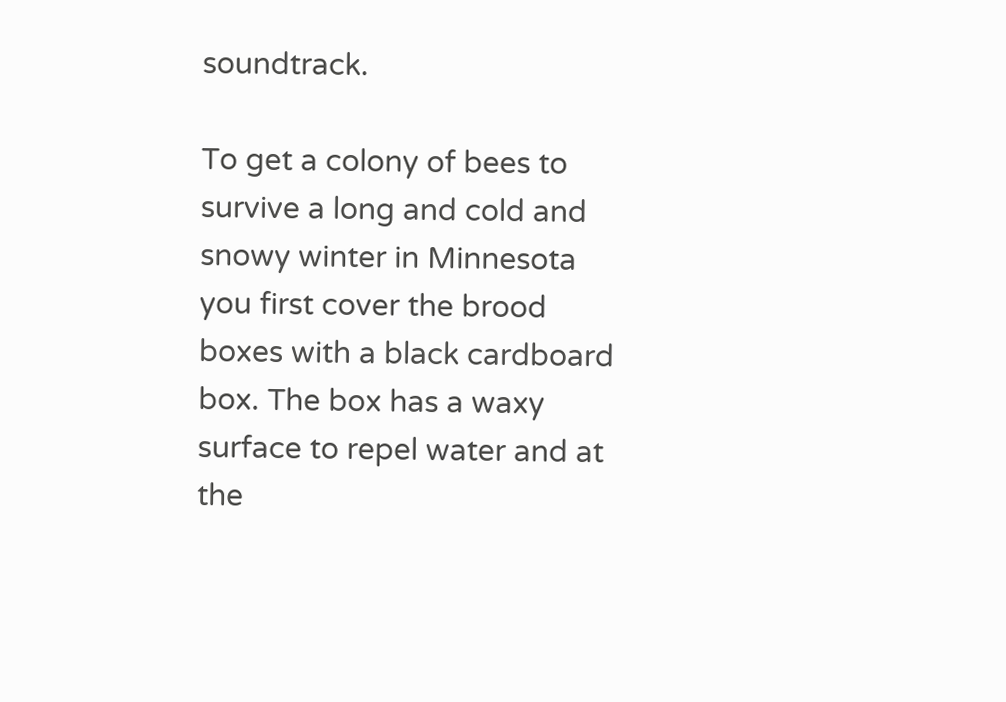soundtrack.

To get a colony of bees to survive a long and cold and snowy winter in Minnesota you first cover the brood boxes with a black cardboard box. The box has a waxy surface to repel water and at the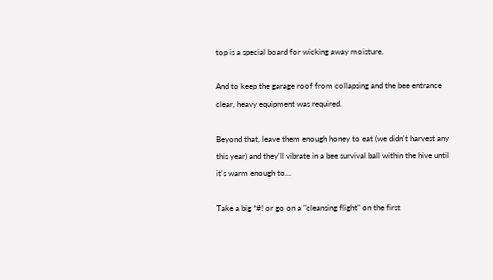top is a special board for wicking away moisture.

And to keep the garage roof from collapsing and the bee entrance clear, heavy equipment was required.

Beyond that, leave them enough honey to eat (we didn't harvest any this year) and they'll vibrate in a bee survival ball within the hive until it's warm enough to...

Take a big *#! or go on a "cleansing flight" on the first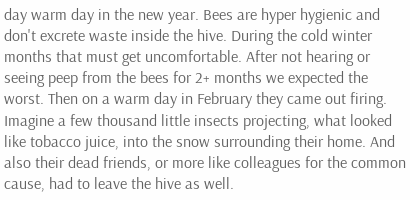day warm day in the new year. Bees are hyper hygienic and don't excrete waste inside the hive. During the cold winter months that must get uncomfortable. After not hearing or seeing peep from the bees for 2+ months we expected the worst. Then on a warm day in February they came out firing. Imagine a few thousand little insects projecting, what looked like tobacco juice, into the snow surrounding their home. And also their dead friends, or more like colleagues for the common cause, had to leave the hive as well.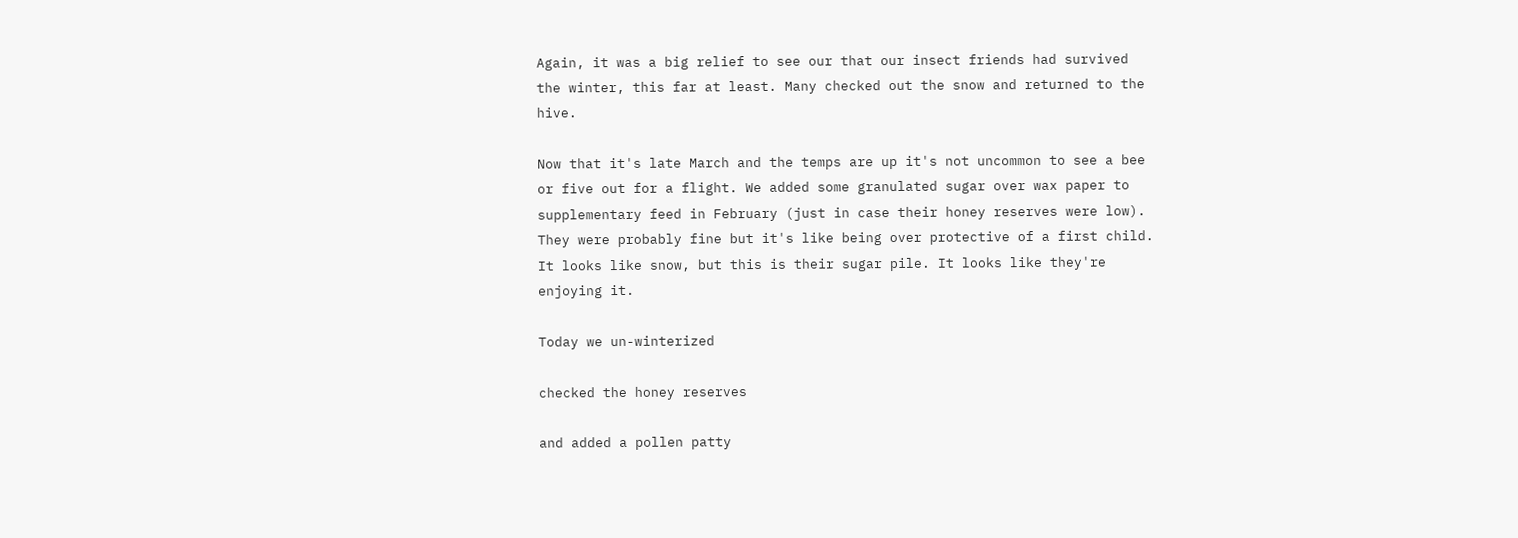Again, it was a big relief to see our that our insect friends had survived the winter, this far at least. Many checked out the snow and returned to the hive.

Now that it's late March and the temps are up it's not uncommon to see a bee or five out for a flight. We added some granulated sugar over wax paper to supplementary feed in February (just in case their honey reserves were low). They were probably fine but it's like being over protective of a first child. It looks like snow, but this is their sugar pile. It looks like they're enjoying it.

Today we un-winterized

checked the honey reserves

and added a pollen patty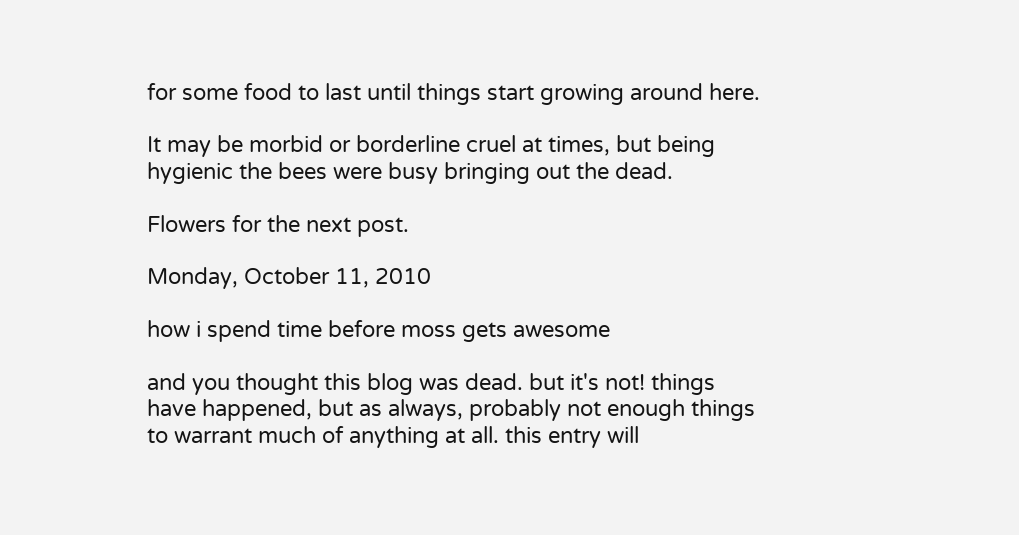for some food to last until things start growing around here.

It may be morbid or borderline cruel at times, but being hygienic the bees were busy bringing out the dead.

Flowers for the next post.

Monday, October 11, 2010

how i spend time before moss gets awesome

and you thought this blog was dead. but it's not! things have happened, but as always, probably not enough things to warrant much of anything at all. this entry will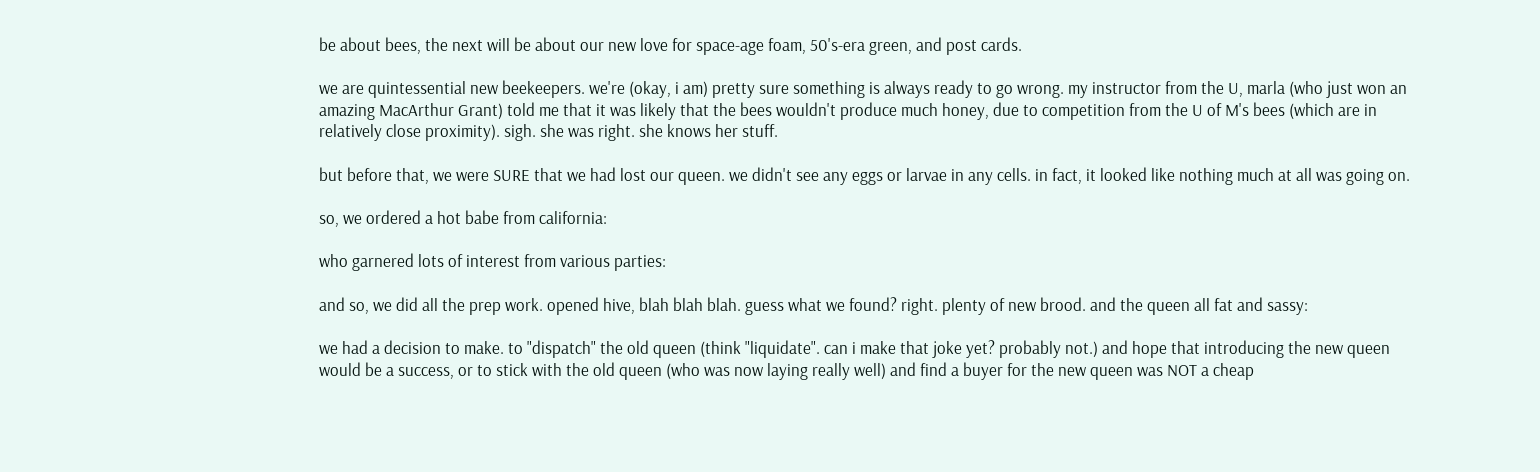be about bees, the next will be about our new love for space-age foam, 50's-era green, and post cards.

we are quintessential new beekeepers. we're (okay, i am) pretty sure something is always ready to go wrong. my instructor from the U, marla (who just won an amazing MacArthur Grant) told me that it was likely that the bees wouldn't produce much honey, due to competition from the U of M's bees (which are in relatively close proximity). sigh. she was right. she knows her stuff.

but before that, we were SURE that we had lost our queen. we didn't see any eggs or larvae in any cells. in fact, it looked like nothing much at all was going on.

so, we ordered a hot babe from california:

who garnered lots of interest from various parties:

and so, we did all the prep work. opened hive, blah blah blah. guess what we found? right. plenty of new brood. and the queen all fat and sassy:

we had a decision to make. to "dispatch" the old queen (think "liquidate". can i make that joke yet? probably not.) and hope that introducing the new queen would be a success, or to stick with the old queen (who was now laying really well) and find a buyer for the new queen was NOT a cheap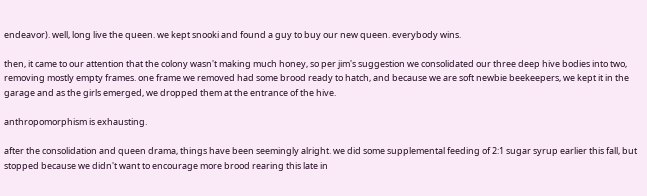endeavor). well, long live the queen. we kept snooki and found a guy to buy our new queen. everybody wins.

then, it came to our attention that the colony wasn't making much honey, so per jim's suggestion we consolidated our three deep hive bodies into two, removing mostly empty frames. one frame we removed had some brood ready to hatch, and because we are soft newbie beekeepers, we kept it in the garage and as the girls emerged, we dropped them at the entrance of the hive.

anthropomorphism is exhausting.

after the consolidation and queen drama, things have been seemingly alright. we did some supplemental feeding of 2:1 sugar syrup earlier this fall, but stopped because we didn't want to encourage more brood rearing this late in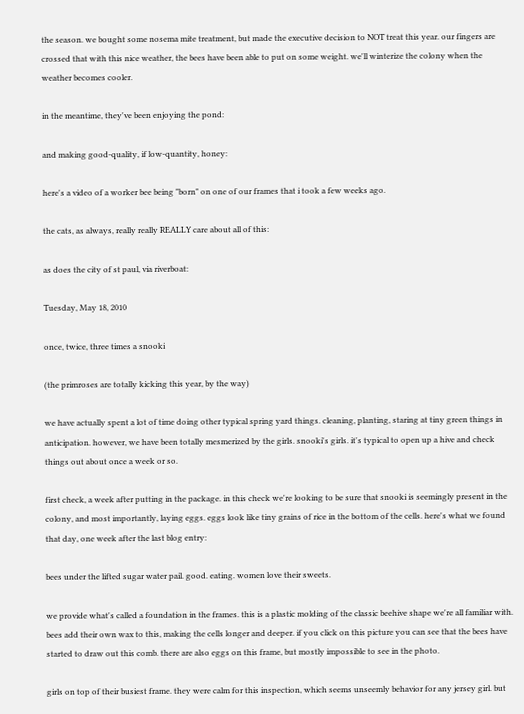the season. we bought some nosema mite treatment, but made the executive decision to NOT treat this year. our fingers are crossed that with this nice weather, the bees have been able to put on some weight. we'll winterize the colony when the weather becomes cooler.

in the meantime, they've been enjoying the pond:

and making good-quality, if low-quantity, honey:

here's a video of a worker bee being "born" on one of our frames that i took a few weeks ago.

the cats, as always, really really REALLY care about all of this:

as does the city of st paul, via riverboat:

Tuesday, May 18, 2010

once, twice, three times a snooki

(the primroses are totally kicking this year, by the way)

we have actually spent a lot of time doing other typical spring yard things. cleaning, planting, staring at tiny green things in anticipation. however, we have been totally mesmerized by the girls. snooki's girls. it's typical to open up a hive and check things out about once a week or so.

first check, a week after putting in the package. in this check we're looking to be sure that snooki is seemingly present in the colony, and most importantly, laying eggs. eggs look like tiny grains of rice in the bottom of the cells. here's what we found that day, one week after the last blog entry:

bees under the lifted sugar water pail. good. eating. women love their sweets.

we provide what's called a foundation in the frames. this is a plastic molding of the classic beehive shape we're all familiar with. bees add their own wax to this, making the cells longer and deeper. if you click on this picture you can see that the bees have started to draw out this comb. there are also eggs on this frame, but mostly impossible to see in the photo.

girls on top of their busiest frame. they were calm for this inspection, which seems unseemly behavior for any jersey girl. but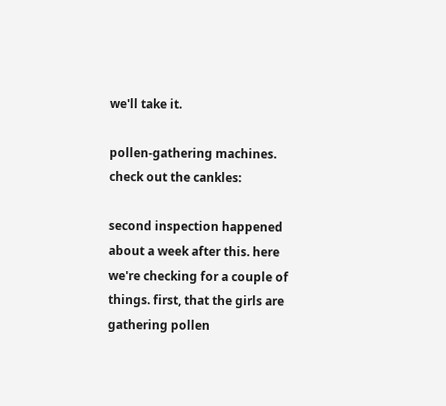we'll take it.

pollen-gathering machines. check out the cankles:

second inspection happened about a week after this. here we're checking for a couple of things. first, that the girls are gathering pollen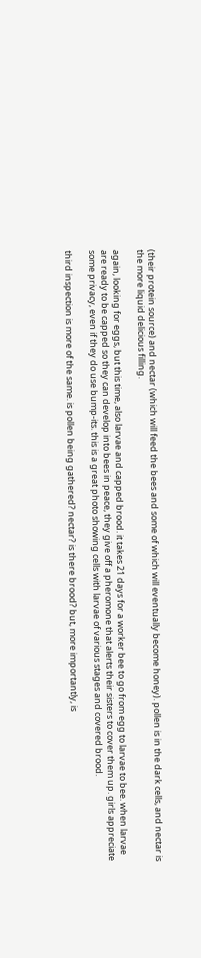(their protein source) and nectar (which will feed the bees and some of which will eventually become honey). pollen is in the dark cells, and nectar is the more liquid delicious filling.

again, looking for eggs, but this time, also larvae and capped brood. it takes 21 days for a worker bee to go from egg to larvae to bee. when larvae are ready to be capped so they can develop into bees in peace, they give off a pheromone that alerts their sisters to cover them up. girls appreciate some privacy, even if they do use bump-its. this is a great photo showing cells with larvae of various stages and covered brood.

third inspection is more of the same. is pollen being gathered? nectar? is there brood? but, more importantly, is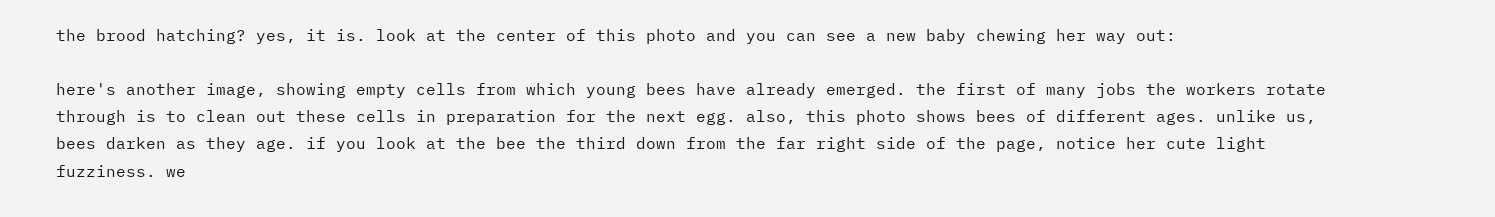the brood hatching? yes, it is. look at the center of this photo and you can see a new baby chewing her way out:

here's another image, showing empty cells from which young bees have already emerged. the first of many jobs the workers rotate through is to clean out these cells in preparation for the next egg. also, this photo shows bees of different ages. unlike us, bees darken as they age. if you look at the bee the third down from the far right side of the page, notice her cute light fuzziness. we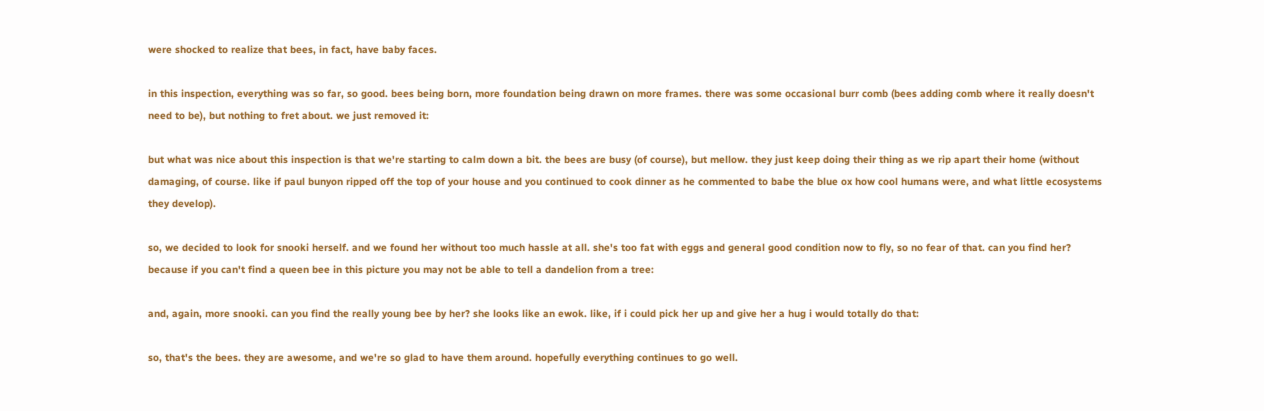were shocked to realize that bees, in fact, have baby faces.

in this inspection, everything was so far, so good. bees being born, more foundation being drawn on more frames. there was some occasional burr comb (bees adding comb where it really doesn't need to be), but nothing to fret about. we just removed it:

but what was nice about this inspection is that we're starting to calm down a bit. the bees are busy (of course), but mellow. they just keep doing their thing as we rip apart their home (without damaging, of course. like if paul bunyon ripped off the top of your house and you continued to cook dinner as he commented to babe the blue ox how cool humans were, and what little ecosystems they develop).

so, we decided to look for snooki herself. and we found her without too much hassle at all. she's too fat with eggs and general good condition now to fly, so no fear of that. can you find her? because if you can't find a queen bee in this picture you may not be able to tell a dandelion from a tree:

and, again, more snooki. can you find the really young bee by her? she looks like an ewok. like, if i could pick her up and give her a hug i would totally do that:

so, that's the bees. they are awesome, and we're so glad to have them around. hopefully everything continues to go well.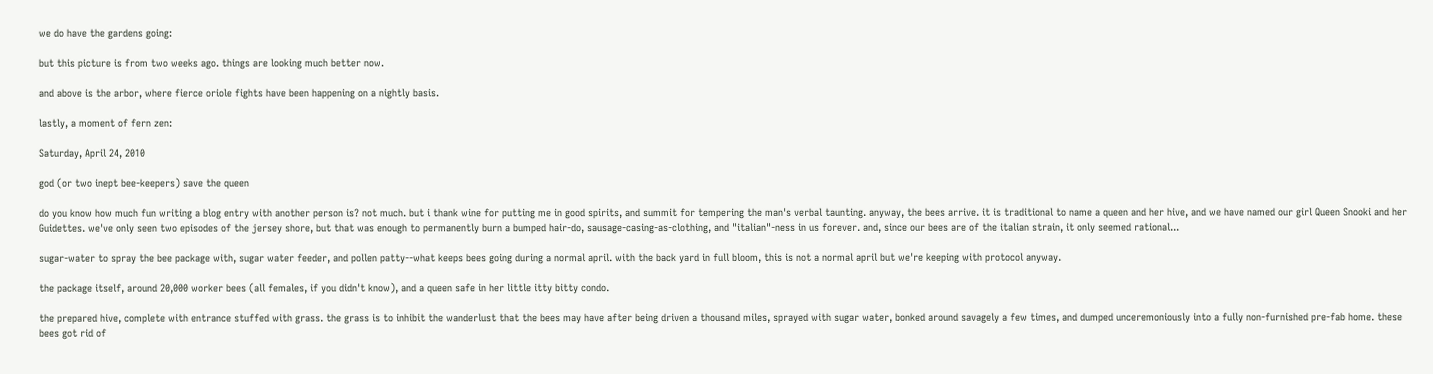we do have the gardens going:

but this picture is from two weeks ago. things are looking much better now.

and above is the arbor, where fierce oriole fights have been happening on a nightly basis.

lastly, a moment of fern zen:

Saturday, April 24, 2010

god (or two inept bee-keepers) save the queen

do you know how much fun writing a blog entry with another person is? not much. but i thank wine for putting me in good spirits, and summit for tempering the man's verbal taunting. anyway, the bees arrive. it is traditional to name a queen and her hive, and we have named our girl Queen Snooki and her Guidettes. we've only seen two episodes of the jersey shore, but that was enough to permanently burn a bumped hair-do, sausage-casing-as-clothing, and "italian"-ness in us forever. and, since our bees are of the italian strain, it only seemed rational...

sugar-water to spray the bee package with, sugar water feeder, and pollen patty--what keeps bees going during a normal april. with the back yard in full bloom, this is not a normal april but we're keeping with protocol anyway.

the package itself, around 20,000 worker bees (all females, if you didn't know), and a queen safe in her little itty bitty condo.

the prepared hive, complete with entrance stuffed with grass. the grass is to inhibit the wanderlust that the bees may have after being driven a thousand miles, sprayed with sugar water, bonked around savagely a few times, and dumped unceremoniously into a fully non-furnished pre-fab home. these bees got rid of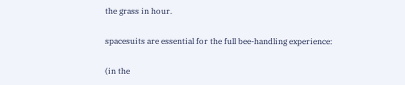the grass in hour.

spacesuits are essential for the full bee-handling experience:

(in the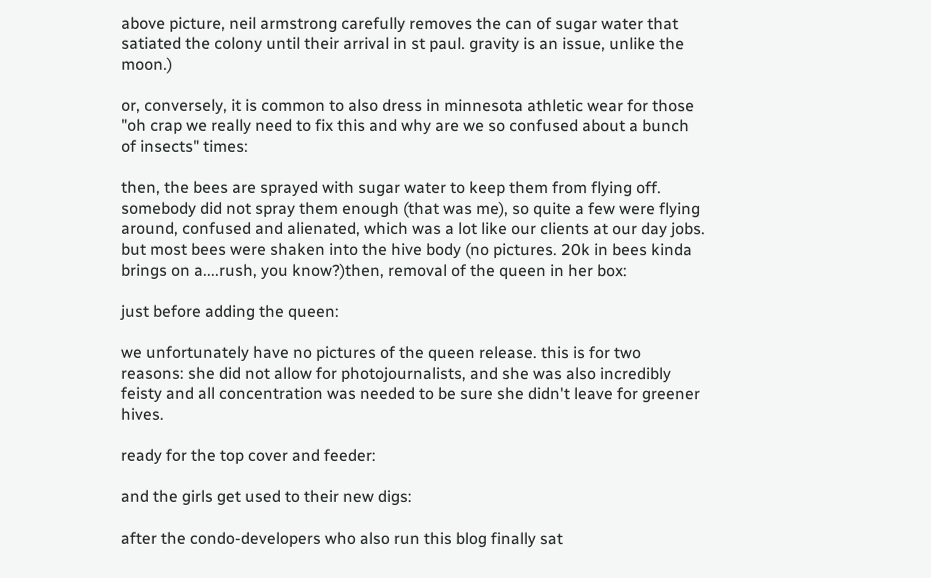above picture, neil armstrong carefully removes the can of sugar water that satiated the colony until their arrival in st paul. gravity is an issue, unlike the moon.)

or, conversely, it is common to also dress in minnesota athletic wear for those "oh crap we really need to fix this and why are we so confused about a bunch of insects" times:

then, the bees are sprayed with sugar water to keep them from flying off. somebody did not spray them enough (that was me), so quite a few were flying around, confused and alienated, which was a lot like our clients at our day jobs. but most bees were shaken into the hive body (no pictures. 20k in bees kinda brings on a....rush, you know?)then, removal of the queen in her box:

just before adding the queen:

we unfortunately have no pictures of the queen release. this is for two reasons: she did not allow for photojournalists, and she was also incredibly feisty and all concentration was needed to be sure she didn't leave for greener hives.

ready for the top cover and feeder:

and the girls get used to their new digs:

after the condo-developers who also run this blog finally sat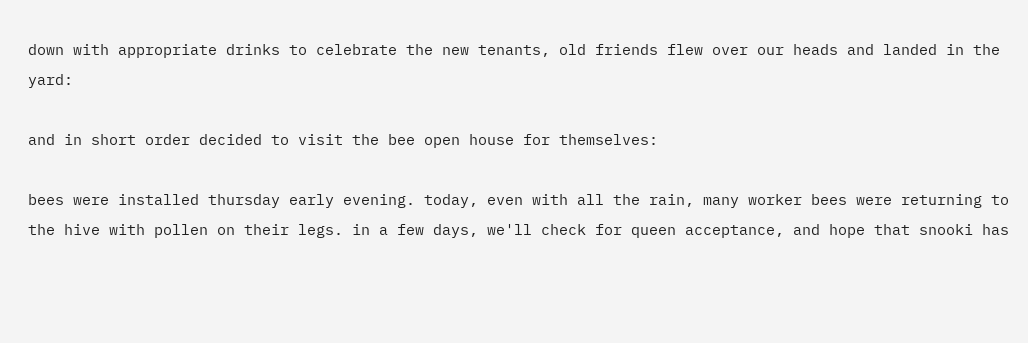down with appropriate drinks to celebrate the new tenants, old friends flew over our heads and landed in the yard:

and in short order decided to visit the bee open house for themselves:

bees were installed thursday early evening. today, even with all the rain, many worker bees were returning to the hive with pollen on their legs. in a few days, we'll check for queen acceptance, and hope that snooki has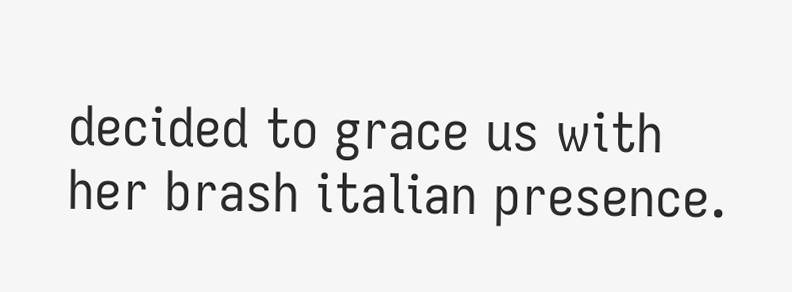decided to grace us with her brash italian presence.